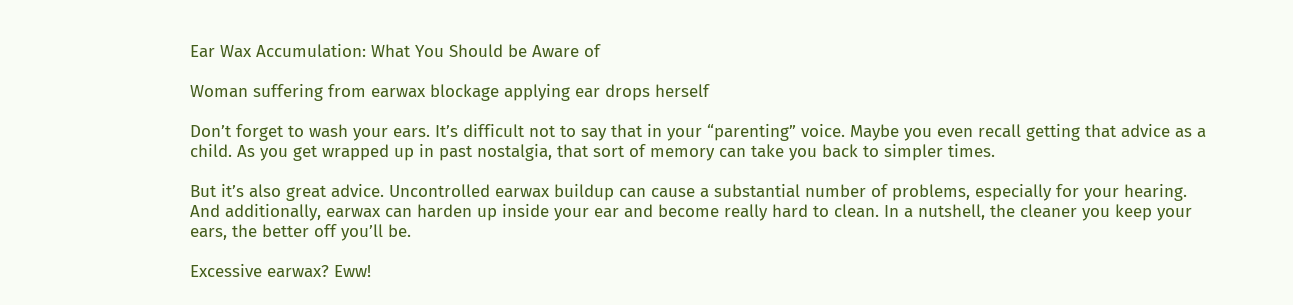Ear Wax Accumulation: What You Should be Aware of

Woman suffering from earwax blockage applying ear drops herself

Don’t forget to wash your ears. It’s difficult not to say that in your “parenting” voice. Maybe you even recall getting that advice as a child. As you get wrapped up in past nostalgia, that sort of memory can take you back to simpler times.

But it’s also great advice. Uncontrolled earwax buildup can cause a substantial number of problems, especially for your hearing. And additionally, earwax can harden up inside your ear and become really hard to clean. In a nutshell, the cleaner you keep your ears, the better off you’ll be.

Excessive earwax? Eww!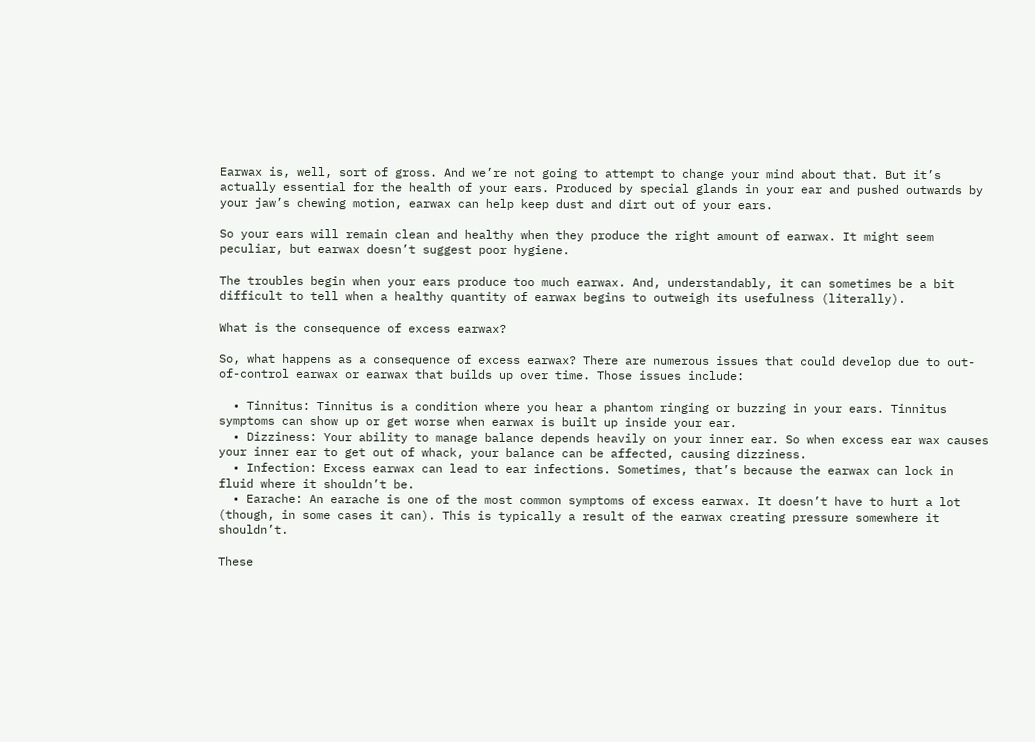Earwax is, well, sort of gross. And we’re not going to attempt to change your mind about that. But it’s actually essential for the health of your ears. Produced by special glands in your ear and pushed outwards by your jaw’s chewing motion, earwax can help keep dust and dirt out of your ears.

So your ears will remain clean and healthy when they produce the right amount of earwax. It might seem peculiar, but earwax doesn’t suggest poor hygiene.

The troubles begin when your ears produce too much earwax. And, understandably, it can sometimes be a bit difficult to tell when a healthy quantity of earwax begins to outweigh its usefulness (literally).

What is the consequence of excess earwax?

So, what happens as a consequence of excess earwax? There are numerous issues that could develop due to out-of-control earwax or earwax that builds up over time. Those issues include:

  • Tinnitus: Tinnitus is a condition where you hear a phantom ringing or buzzing in your ears. Tinnitus symptoms can show up or get worse when earwax is built up inside your ear.
  • Dizziness: Your ability to manage balance depends heavily on your inner ear. So when excess ear wax causes your inner ear to get out of whack, your balance can be affected, causing dizziness.
  • Infection: Excess earwax can lead to ear infections. Sometimes, that’s because the earwax can lock in fluid where it shouldn’t be.
  • Earache: An earache is one of the most common symptoms of excess earwax. It doesn’t have to hurt a lot (though, in some cases it can). This is typically a result of the earwax creating pressure somewhere it shouldn’t.

These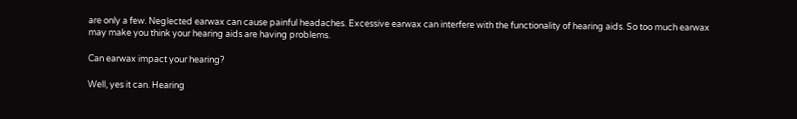are only a few. Neglected earwax can cause painful headaches. Excessive earwax can interfere with the functionality of hearing aids. So too much earwax may make you think your hearing aids are having problems.

Can earwax impact your hearing?

Well, yes it can. Hearing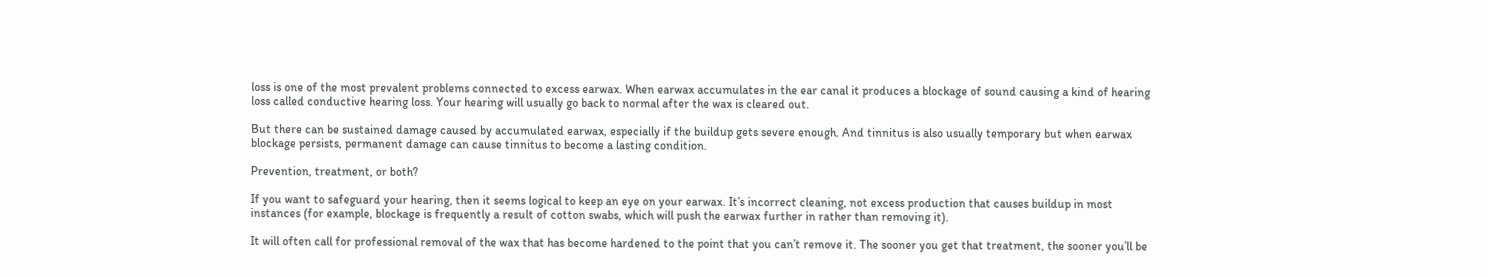loss is one of the most prevalent problems connected to excess earwax. When earwax accumulates in the ear canal it produces a blockage of sound causing a kind of hearing loss called conductive hearing loss. Your hearing will usually go back to normal after the wax is cleared out.

But there can be sustained damage caused by accumulated earwax, especially if the buildup gets severe enough. And tinnitus is also usually temporary but when earwax blockage persists, permanent damage can cause tinnitus to become a lasting condition.

Prevention, treatment, or both?

If you want to safeguard your hearing, then it seems logical to keep an eye on your earwax. It’s incorrect cleaning, not excess production that causes buildup in most instances (for example, blockage is frequently a result of cotton swabs, which will push the earwax further in rather than removing it).

It will often call for professional removal of the wax that has become hardened to the point that you can’t remove it. The sooner you get that treatment, the sooner you’ll be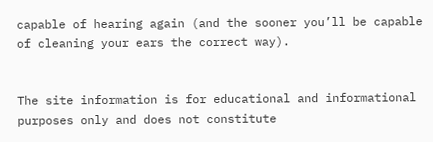capable of hearing again (and the sooner you’ll be capable of cleaning your ears the correct way).


The site information is for educational and informational purposes only and does not constitute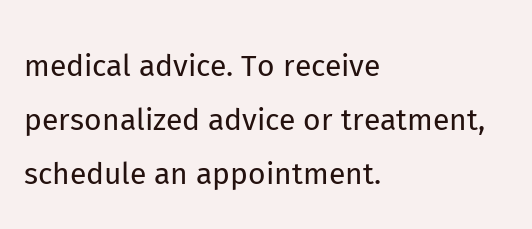medical advice. To receive personalized advice or treatment, schedule an appointment.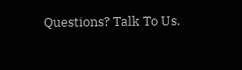Questions? Talk To Us.